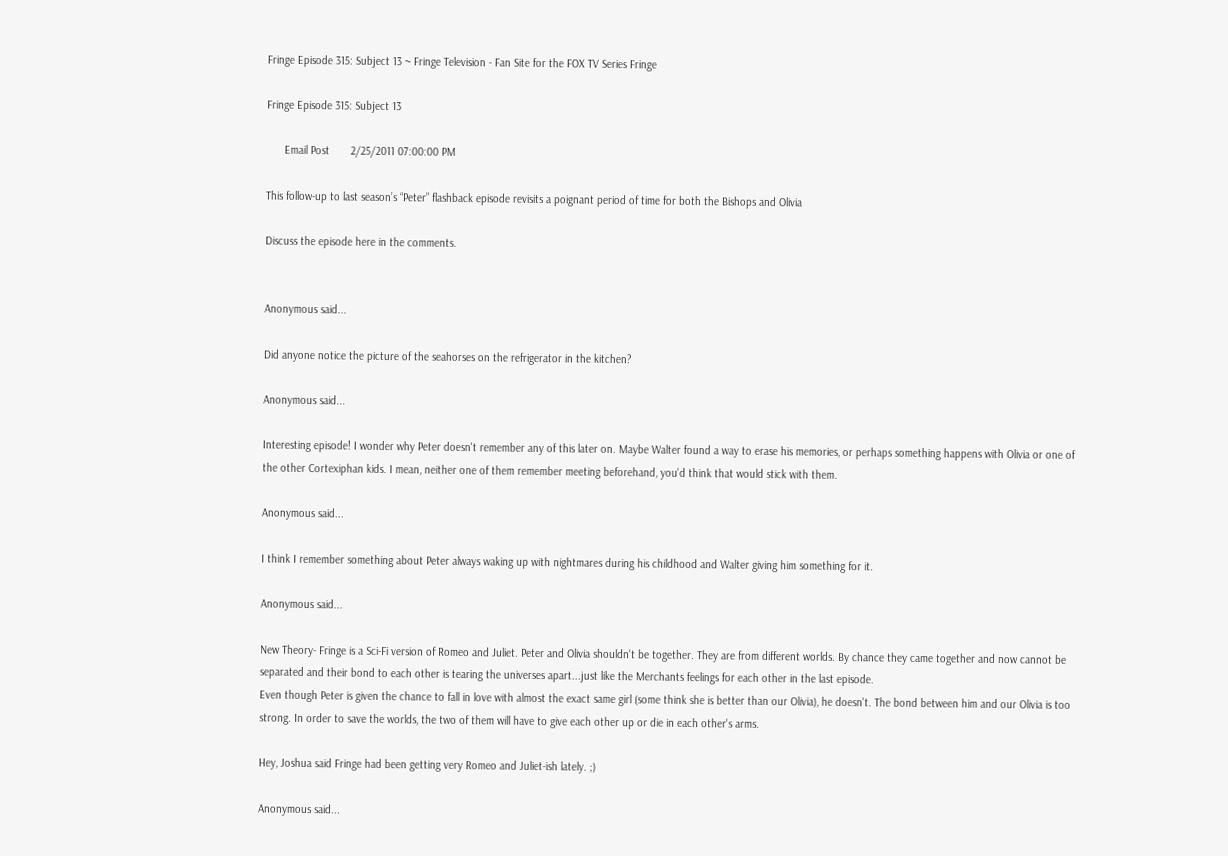Fringe Episode 315: Subject 13 ~ Fringe Television - Fan Site for the FOX TV Series Fringe

Fringe Episode 315: Subject 13

      Email Post       2/25/2011 07:00:00 PM

This follow-up to last season’s “Peter” flashback episode revisits a poignant period of time for both the Bishops and Olivia

Discuss the episode here in the comments.


Anonymous said...

Did anyone notice the picture of the seahorses on the refrigerator in the kitchen?

Anonymous said...

Interesting episode! I wonder why Peter doesn't remember any of this later on. Maybe Walter found a way to erase his memories, or perhaps something happens with Olivia or one of the other Cortexiphan kids. I mean, neither one of them remember meeting beforehand, you'd think that would stick with them.

Anonymous said...

I think I remember something about Peter always waking up with nightmares during his childhood and Walter giving him something for it.

Anonymous said...

New Theory- Fringe is a Sci-Fi version of Romeo and Juliet. Peter and Olivia shouldn't be together. They are from different worlds. By chance they came together and now cannot be separated and their bond to each other is tearing the universes apart...just like the Merchants feelings for each other in the last episode.
Even though Peter is given the chance to fall in love with almost the exact same girl (some think she is better than our Olivia), he doesn't. The bond between him and our Olivia is too strong. In order to save the worlds, the two of them will have to give each other up or die in each other's arms.

Hey, Joshua said Fringe had been getting very Romeo and Juliet-ish lately. ;)

Anonymous said...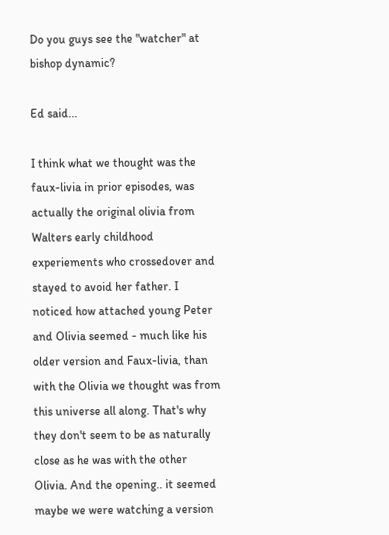Do you guys see the "watcher" at bishop dynamic?

Ed said...

I think what we thought was the faux-livia in prior episodes, was actually the original olivia from Walters early childhood experiements who crossedover and stayed to avoid her father. I noticed how attached young Peter and Olivia seemed - much like his older version and Faux-livia, than with the Olivia we thought was from this universe all along. That's why they don't seem to be as naturally close as he was with the other Olivia. And the opening.. it seemed maybe we were watching a version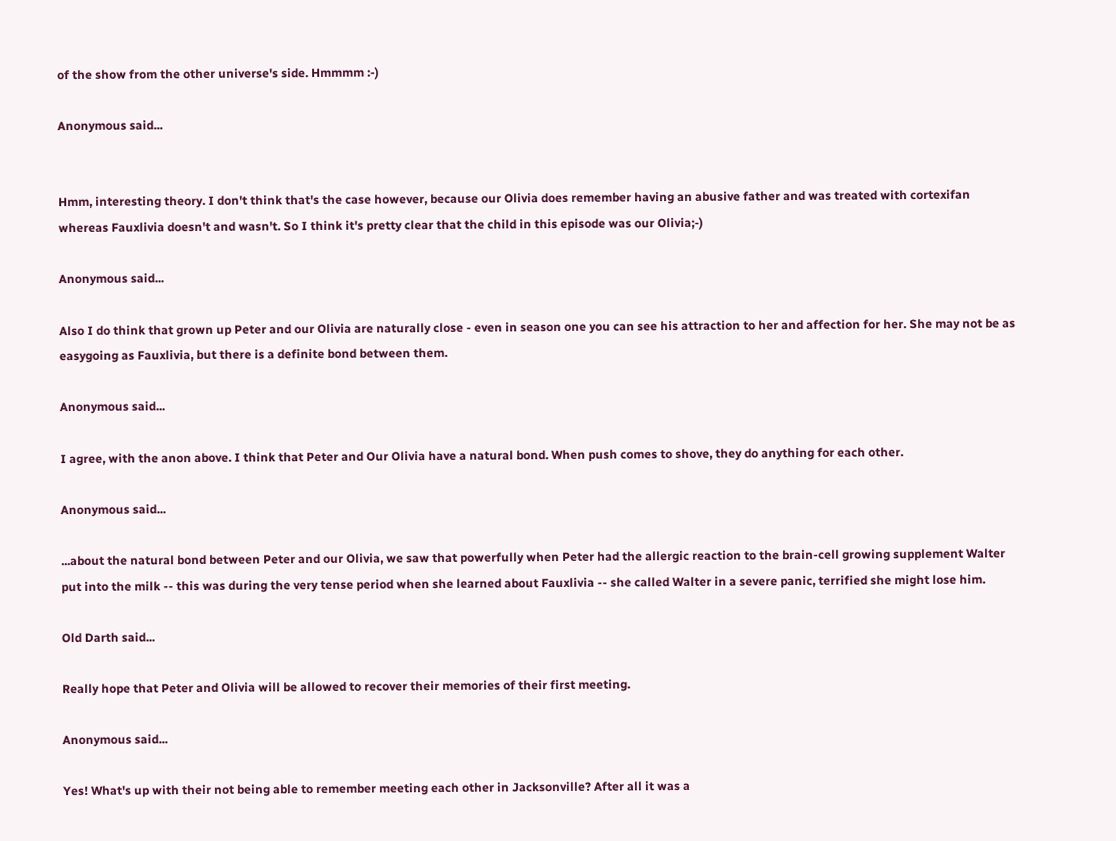of the show from the other universe's side. Hmmmm :-)

Anonymous said...


Hmm, interesting theory. I don't think that's the case however, because our Olivia does remember having an abusive father and was treated with cortexifan whereas Fauxlivia doesn't and wasn't. So I think it's pretty clear that the child in this episode was our Olivia;-)

Anonymous said...

Also I do think that grown up Peter and our Olivia are naturally close - even in season one you can see his attraction to her and affection for her. She may not be as easygoing as Fauxlivia, but there is a definite bond between them.

Anonymous said...

I agree, with the anon above. I think that Peter and Our Olivia have a natural bond. When push comes to shove, they do anything for each other.

Anonymous said...

...about the natural bond between Peter and our Olivia, we saw that powerfully when Peter had the allergic reaction to the brain-cell growing supplement Walter put into the milk -- this was during the very tense period when she learned about Fauxlivia -- she called Walter in a severe panic, terrified she might lose him.

Old Darth said...

Really hope that Peter and Olivia will be allowed to recover their memories of their first meeting.

Anonymous said...

Yes! What's up with their not being able to remember meeting each other in Jacksonville? After all it was a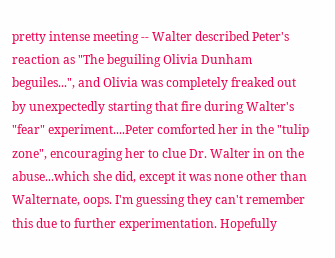pretty intense meeting -- Walter described Peter's reaction as "The beguiling Olivia Dunham beguiles...", and Olivia was completely freaked out by unexpectedly starting that fire during Walter's "fear" experiment....Peter comforted her in the "tulip zone", encouraging her to clue Dr. Walter in on the abuse...which she did, except it was none other than Walternate, oops. I'm guessing they can't remember this due to further experimentation. Hopefully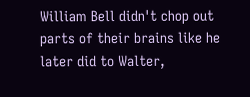William Bell didn't chop out parts of their brains like he later did to Walter,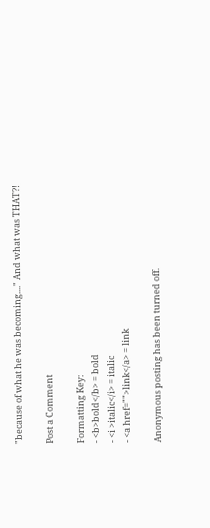"because of what he was becoming...." And what was THAT?!

Post a Comment

Formatting Key:
- <b>bold</b> = bold
- <i >italic</i> = italic
- <a href="">link</a> = link

Anonymous posting has been turned off.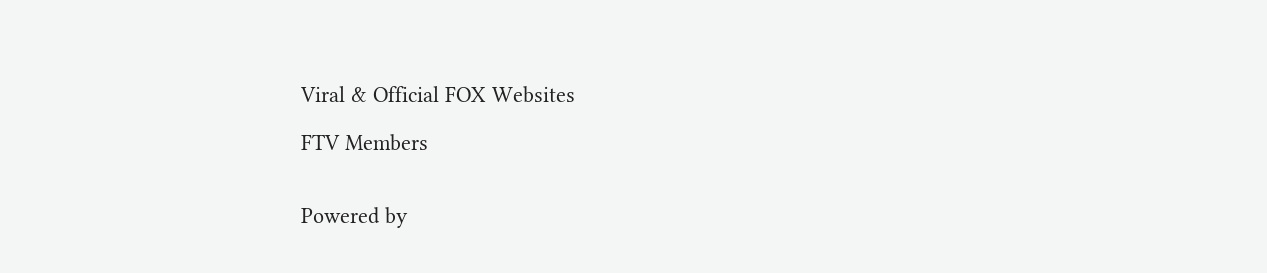Viral & Official FOX Websites

FTV Members


Powered by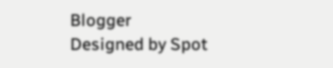Blogger
Designed by Spot